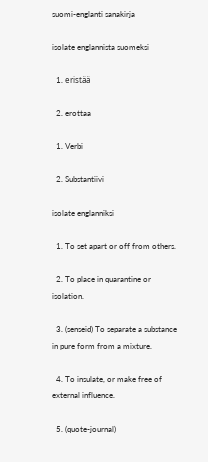suomi-englanti sanakirja

isolate englannista suomeksi

  1. eristää

  2. erottaa

  1. Verbi

  2. Substantiivi

isolate englanniksi

  1. To set apart or off from others.

  2. To place in quarantine or isolation.

  3. (senseid) To separate a substance in pure form from a mixture.

  4. To insulate, or make free of external influence.

  5. (quote-journal)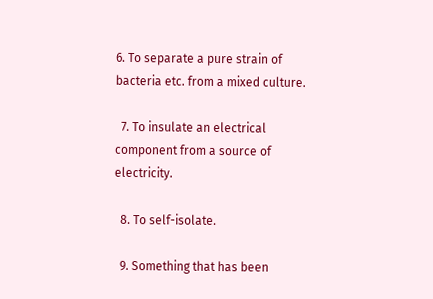6. To separate a pure strain of bacteria etc. from a mixed culture.

  7. To insulate an electrical component from a source of electricity.

  8. To self-isolate.

  9. Something that has been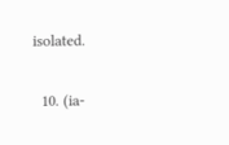isolated.

  10. (ia-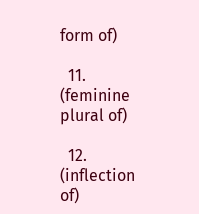form of)

  11. (feminine plural of)

  12. (inflection of)